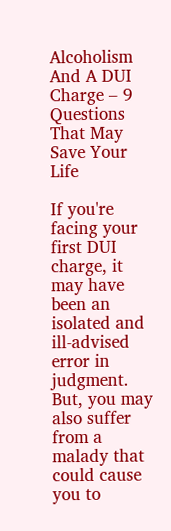Alcoholism And A DUI Charge – 9 Questions That May Save Your Life

If you're facing your first DUI charge, it may have been an isolated and ill-advised error in judgment. But, you may also suffer from a malady that could cause you to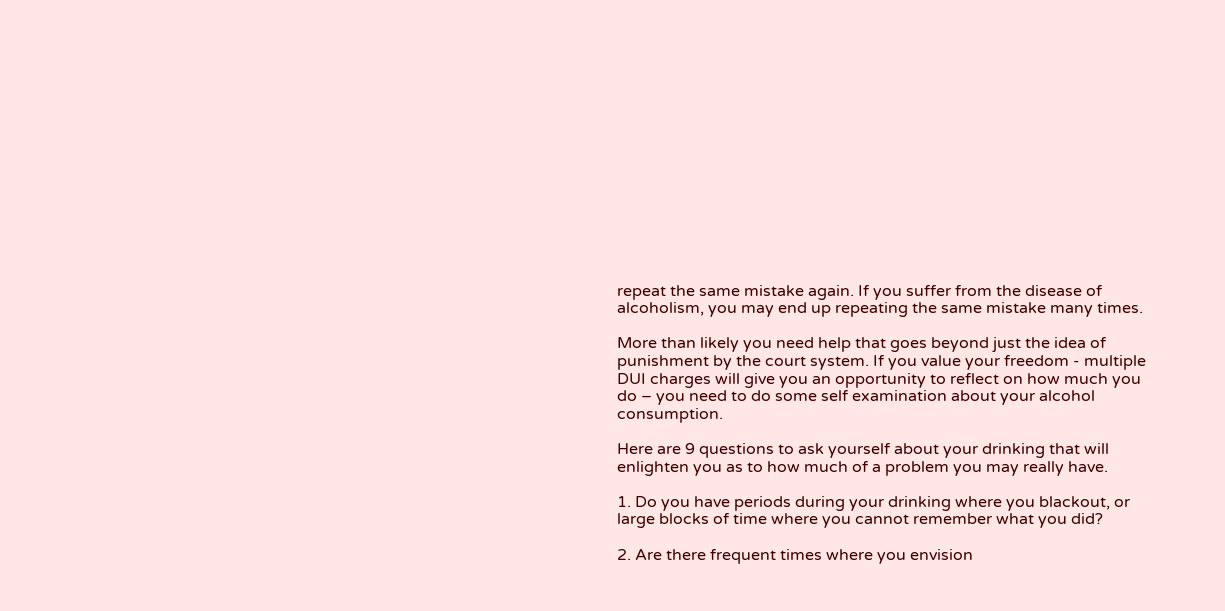repeat the same mistake again. If you suffer from the disease of alcoholism, you may end up repeating the same mistake many times.

More than likely you need help that goes beyond just the idea of punishment by the court system. If you value your freedom - multiple DUI charges will give you an opportunity to reflect on how much you do – you need to do some self examination about your alcohol consumption.

Here are 9 questions to ask yourself about your drinking that will enlighten you as to how much of a problem you may really have.

1. Do you have periods during your drinking where you blackout, or large blocks of time where you cannot remember what you did?

2. Are there frequent times where you envision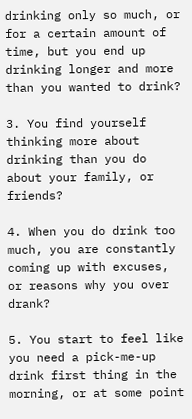drinking only so much, or for a certain amount of time, but you end up drinking longer and more than you wanted to drink?

3. You find yourself thinking more about drinking than you do about your family, or friends?

4. When you do drink too much, you are constantly coming up with excuses, or reasons why you over drank?

5. You start to feel like you need a pick-me-up drink first thing in the morning, or at some point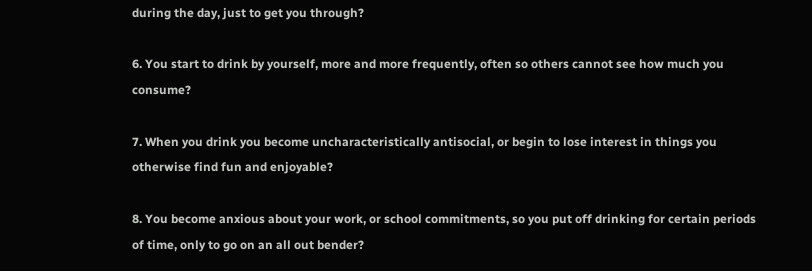during the day, just to get you through?

6. You start to drink by yourself, more and more frequently, often so others cannot see how much you consume?

7. When you drink you become uncharacteristically antisocial, or begin to lose interest in things you otherwise find fun and enjoyable?

8. You become anxious about your work, or school commitments, so you put off drinking for certain periods of time, only to go on an all out bender?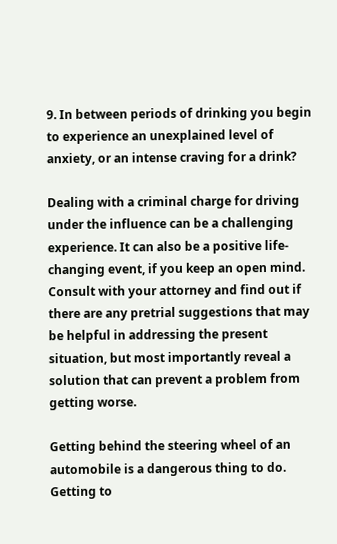9. In between periods of drinking you begin to experience an unexplained level of anxiety, or an intense craving for a drink?

Dealing with a criminal charge for driving under the influence can be a challenging experience. It can also be a positive life-changing event, if you keep an open mind. Consult with your attorney and find out if there are any pretrial suggestions that may be helpful in addressing the present situation, but most importantly reveal a solution that can prevent a problem from getting worse.

Getting behind the steering wheel of an automobile is a dangerous thing to do. Getting to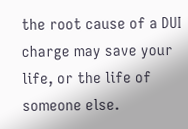the root cause of a DUI charge may save your life, or the life of someone else.